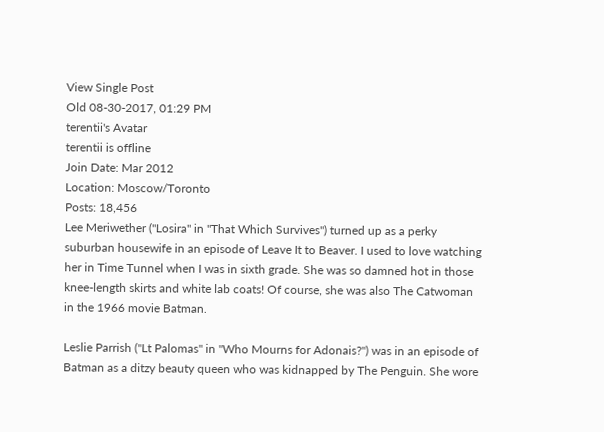View Single Post
Old 08-30-2017, 01:29 PM
terentii's Avatar
terentii is offline
Join Date: Mar 2012
Location: Moscow/Toronto
Posts: 18,456
Lee Meriwether ("Losira" in "That Which Survives") turned up as a perky suburban housewife in an episode of Leave It to Beaver. I used to love watching her in Time Tunnel when I was in sixth grade. She was so damned hot in those knee-length skirts and white lab coats! Of course, she was also The Catwoman in the 1966 movie Batman.

Leslie Parrish ("Lt Palomas" in "Who Mourns for Adonais?") was in an episode of Batman as a ditzy beauty queen who was kidnapped by The Penguin. She wore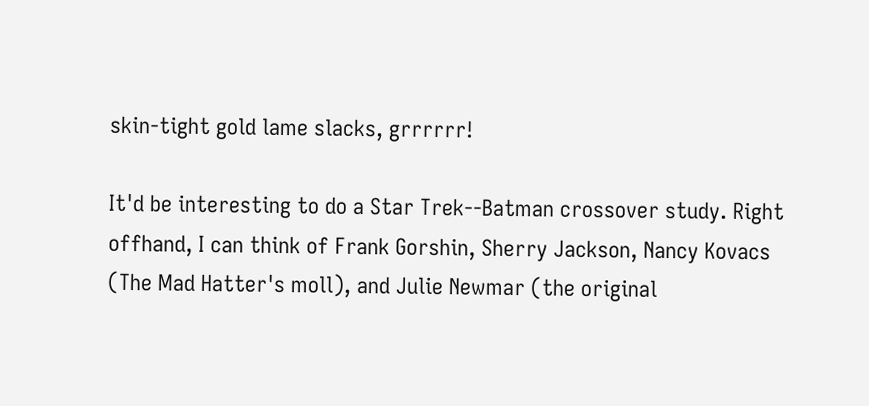skin-tight gold lame slacks, grrrrrr!

It'd be interesting to do a Star Trek--Batman crossover study. Right offhand, I can think of Frank Gorshin, Sherry Jackson, Nancy Kovacs (The Mad Hatter's moll), and Julie Newmar (the original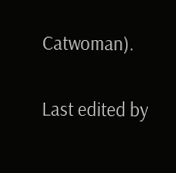Catwoman).

Last edited by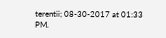terentii; 08-30-2017 at 01:33 PM.